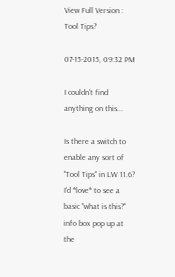View Full Version : Tool Tips?

07-15-2015, 09:32 PM

I couldn't find anything on this...

Is there a switch to enable any sort of "Tool Tips" in LW 11.6? I'd *love* to see a basic "what is this?" info box pop up at the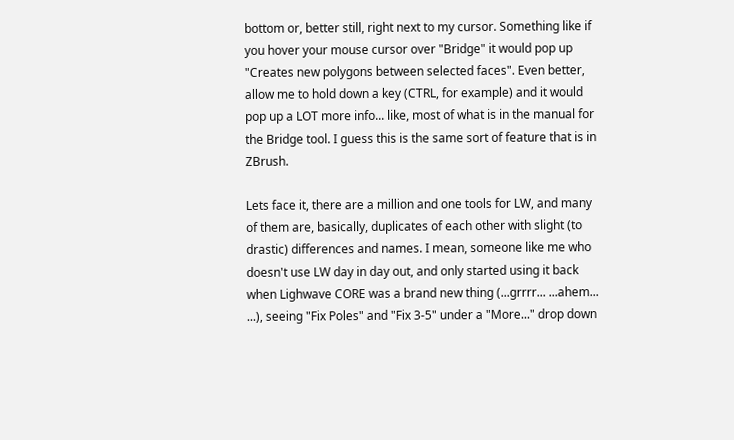bottom or, better still, right next to my cursor. Something like if you hover your mouse cursor over "Bridge" it would pop up "Creates new polygons between selected faces". Even better, allow me to hold down a key (CTRL, for example) and it would pop up a LOT more info... like, most of what is in the manual for the Bridge tool. I guess this is the same sort of feature that is in ZBrush.

Lets face it, there are a million and one tools for LW, and many of them are, basically, duplicates of each other with slight (to drastic) differences and names. I mean, someone like me who doesn't use LW day in day out, and only started using it back when Lighwave CORE was a brand new thing (...grrrr... ...ahem... ...), seeing "Fix Poles" and "Fix 3-5" under a "More..." drop down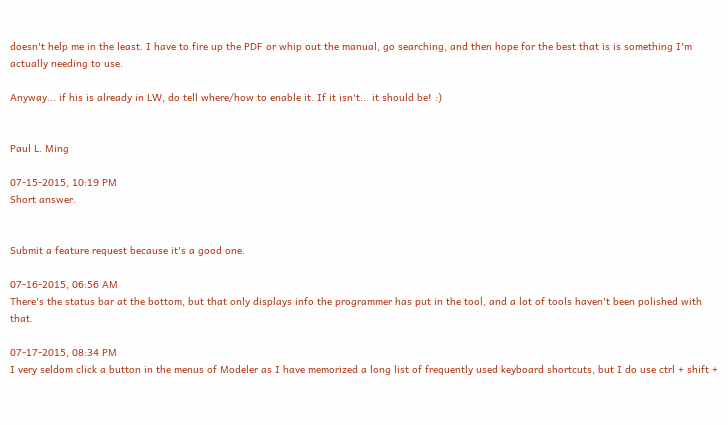doesn't help me in the least. I have to fire up the PDF or whip out the manual, go searching, and then hope for the best that is is something I'm actually needing to use.

Anyway... if his is already in LW, do tell where/how to enable it. If it isn't... it should be! :)


Paul L. Ming

07-15-2015, 10:19 PM
Short answer.


Submit a feature request because it's a good one.

07-16-2015, 06:56 AM
There's the status bar at the bottom, but that only displays info the programmer has put in the tool, and a lot of tools haven't been polished with that.

07-17-2015, 08:34 PM
I very seldom click a button in the menus of Modeler as I have memorized a long list of frequently used keyboard shortcuts, but I do use ctrl + shift +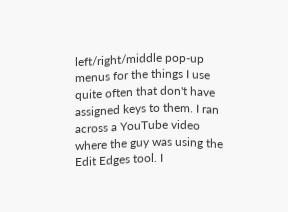left/right/middle pop-up menus for the things I use quite often that don't have assigned keys to them. I ran across a YouTube video where the guy was using the Edit Edges tool. I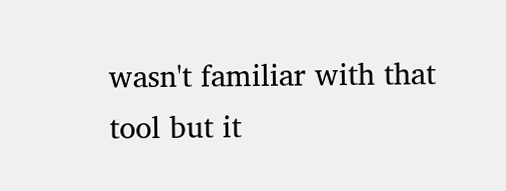wasn't familiar with that tool but it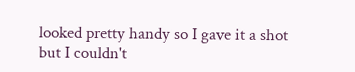looked pretty handy so I gave it a shot but I couldn't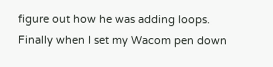figure out how he was adding loops. Finally when I set my Wacom pen down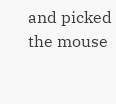and picked the mouse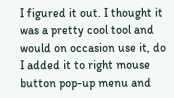I figured it out. I thought it was a pretty cool tool and would on occasion use it, do I added it to right mouse button pop-up menu and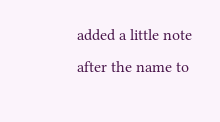added a little note after the name to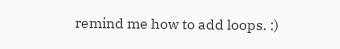remind me how to add loops. :)